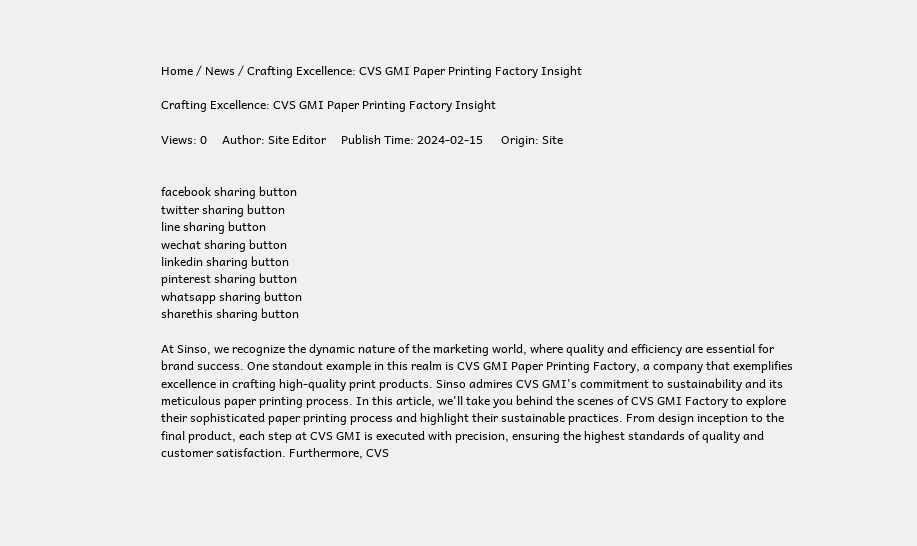Home / News / Crafting Excellence: CVS GMI Paper Printing Factory Insight

Crafting Excellence: CVS GMI Paper Printing Factory Insight

Views: 0     Author: Site Editor     Publish Time: 2024-02-15      Origin: Site


facebook sharing button
twitter sharing button
line sharing button
wechat sharing button
linkedin sharing button
pinterest sharing button
whatsapp sharing button
sharethis sharing button

At Sinso, we recognize the dynamic nature of the marketing world, where quality and efficiency are essential for brand success. One standout example in this realm is CVS GMI Paper Printing Factory, a company that exemplifies excellence in crafting high-quality print products. Sinso admires CVS GMI's commitment to sustainability and its meticulous paper printing process. In this article, we'll take you behind the scenes of CVS GMI Factory to explore their sophisticated paper printing process and highlight their sustainable practices. From design inception to the final product, each step at CVS GMI is executed with precision, ensuring the highest standards of quality and customer satisfaction. Furthermore, CVS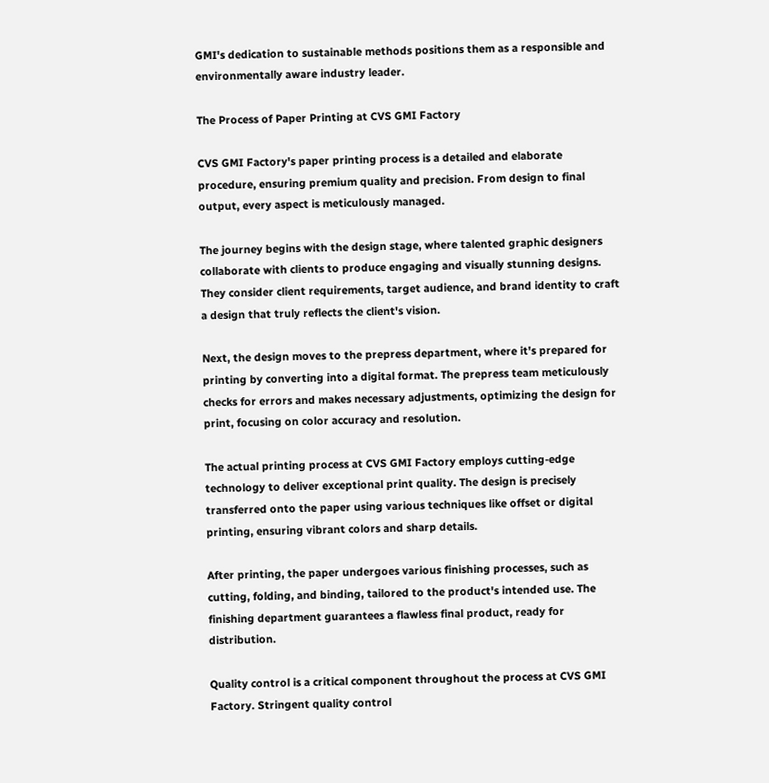GMI's dedication to sustainable methods positions them as a responsible and environmentally aware industry leader.

The Process of Paper Printing at CVS GMI Factory

CVS GMI Factory's paper printing process is a detailed and elaborate procedure, ensuring premium quality and precision. From design to final output, every aspect is meticulously managed.

The journey begins with the design stage, where talented graphic designers collaborate with clients to produce engaging and visually stunning designs. They consider client requirements, target audience, and brand identity to craft a design that truly reflects the client's vision.

Next, the design moves to the prepress department, where it's prepared for printing by converting into a digital format. The prepress team meticulously checks for errors and makes necessary adjustments, optimizing the design for print, focusing on color accuracy and resolution.

The actual printing process at CVS GMI Factory employs cutting-edge technology to deliver exceptional print quality. The design is precisely transferred onto the paper using various techniques like offset or digital printing, ensuring vibrant colors and sharp details.

After printing, the paper undergoes various finishing processes, such as cutting, folding, and binding, tailored to the product's intended use. The finishing department guarantees a flawless final product, ready for distribution.

Quality control is a critical component throughout the process at CVS GMI Factory. Stringent quality control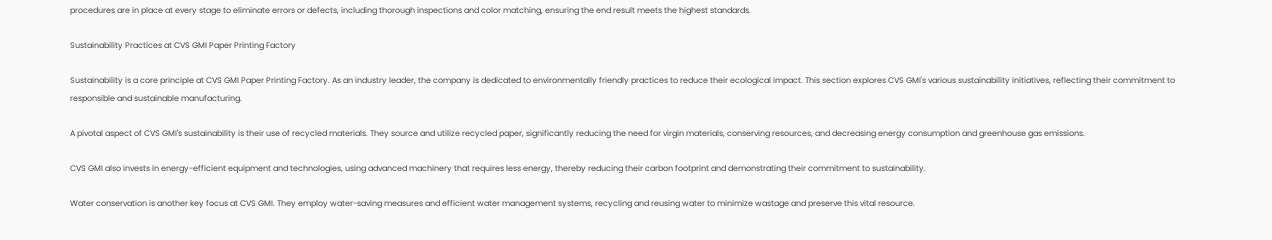procedures are in place at every stage to eliminate errors or defects, including thorough inspections and color matching, ensuring the end result meets the highest standards.

Sustainability Practices at CVS GMI Paper Printing Factory

Sustainability is a core principle at CVS GMI Paper Printing Factory. As an industry leader, the company is dedicated to environmentally friendly practices to reduce their ecological impact. This section explores CVS GMI's various sustainability initiatives, reflecting their commitment to responsible and sustainable manufacturing.

A pivotal aspect of CVS GMI's sustainability is their use of recycled materials. They source and utilize recycled paper, significantly reducing the need for virgin materials, conserving resources, and decreasing energy consumption and greenhouse gas emissions.

CVS GMI also invests in energy-efficient equipment and technologies, using advanced machinery that requires less energy, thereby reducing their carbon footprint and demonstrating their commitment to sustainability.

Water conservation is another key focus at CVS GMI. They employ water-saving measures and efficient water management systems, recycling and reusing water to minimize wastage and preserve this vital resource.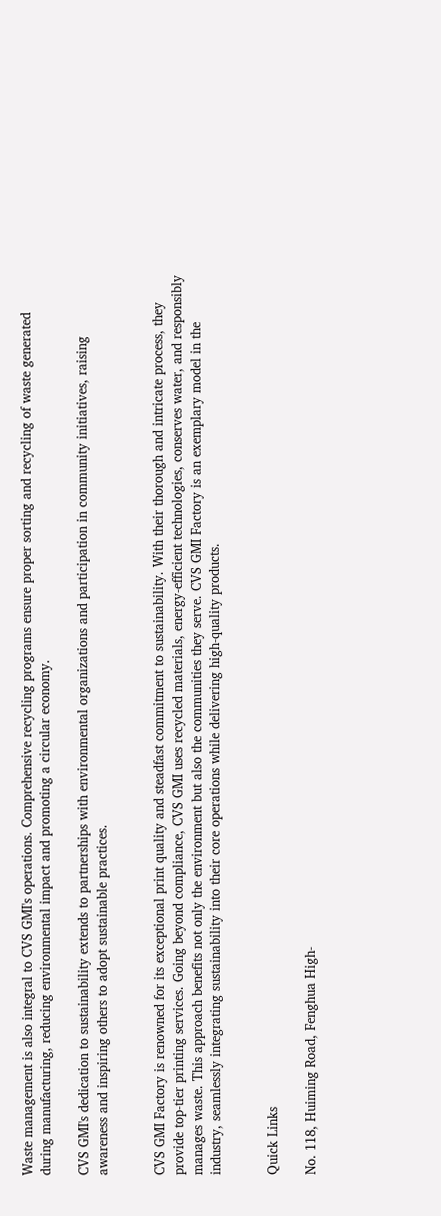Waste management is also integral to CVS GMI's operations. Comprehensive recycling programs ensure proper sorting and recycling of waste generated during manufacturing, reducing environmental impact and promoting a circular economy.

CVS GMI's dedication to sustainability extends to partnerships with environmental organizations and participation in community initiatives, raising awareness and inspiring others to adopt sustainable practices.


CVS GMI Factory is renowned for its exceptional print quality and steadfast commitment to sustainability. With their thorough and intricate process, they provide top-tier printing services. Going beyond compliance, CVS GMI uses recycled materials, energy-efficient technologies, conserves water, and responsibly manages waste. This approach benefits not only the environment but also the communities they serve. CVS GMI Factory is an exemplary model in the industry, seamlessly integrating sustainability into their core operations while delivering high-quality products.


Quick Links

No. 118, Huiming Road, Fenghua High-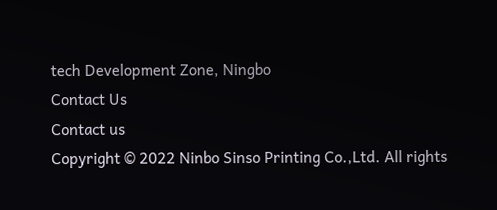tech Development Zone, Ningbo
Contact Us
Contact us
Copyright © 2022 Ninbo Sinso Printing Co.,Ltd. All rights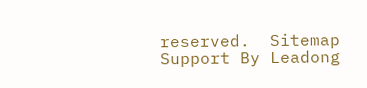reserved.  Sitemap  Support By Leadong